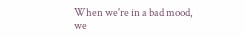When we're in a bad mood, we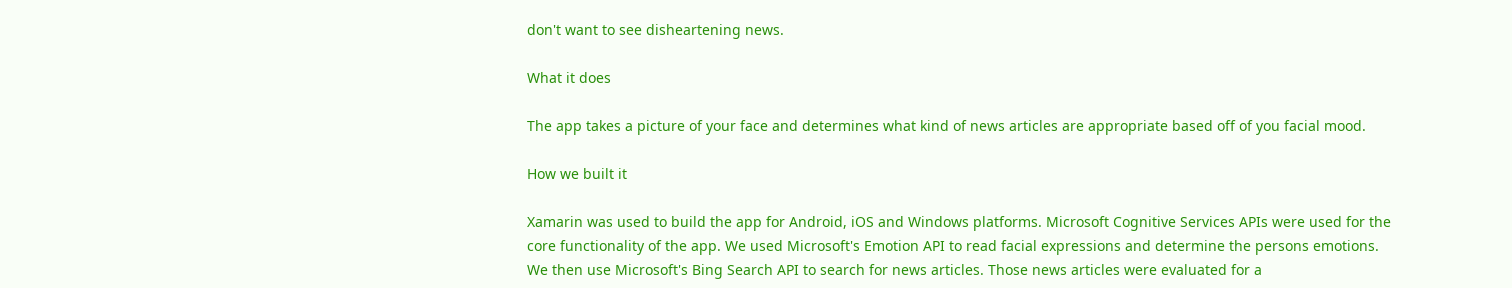don't want to see disheartening news.

What it does

The app takes a picture of your face and determines what kind of news articles are appropriate based off of you facial mood.

How we built it

Xamarin was used to build the app for Android, iOS and Windows platforms. Microsoft Cognitive Services APIs were used for the core functionality of the app. We used Microsoft's Emotion API to read facial expressions and determine the persons emotions. We then use Microsoft's Bing Search API to search for news articles. Those news articles were evaluated for a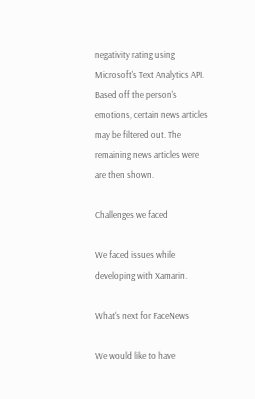negativity rating using Microsoft's Text Analytics API. Based off the person's emotions, certain news articles may be filtered out. The remaining news articles were are then shown.

Challenges we faced

We faced issues while developing with Xamarin.

What's next for FaceNews

We would like to have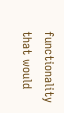functionality that would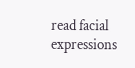read facial expressions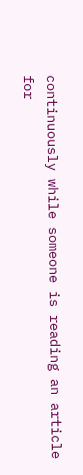continuously while someone is reading an article for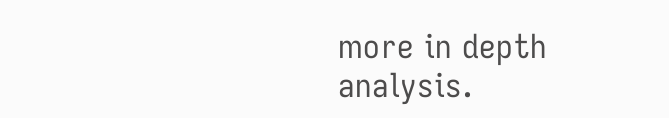more in depth analysis.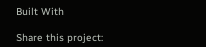Built With

Share this project: